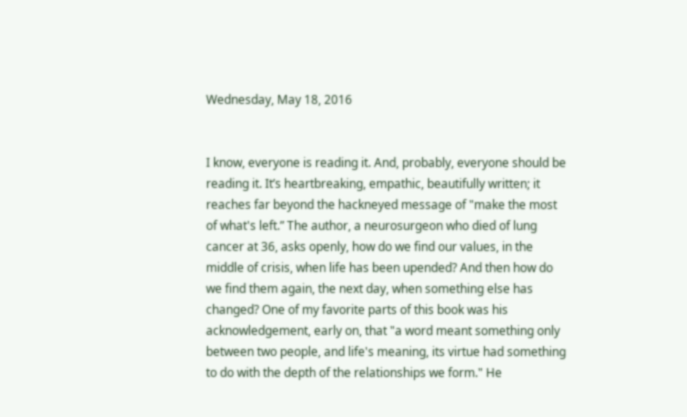Wednesday, May 18, 2016


I know, everyone is reading it. And, probably, everyone should be reading it. It’s heartbreaking, empathic, beautifully written; it reaches far beyond the hackneyed message of "make the most of what's left.” The author, a neurosurgeon who died of lung cancer at 36, asks openly, how do we find our values, in the middle of crisis, when life has been upended? And then how do we find them again, the next day, when something else has changed? One of my favorite parts of this book was his acknowledgement, early on, that "a word meant something only between two people, and life's meaning, its virtue had something to do with the depth of the relationships we form." He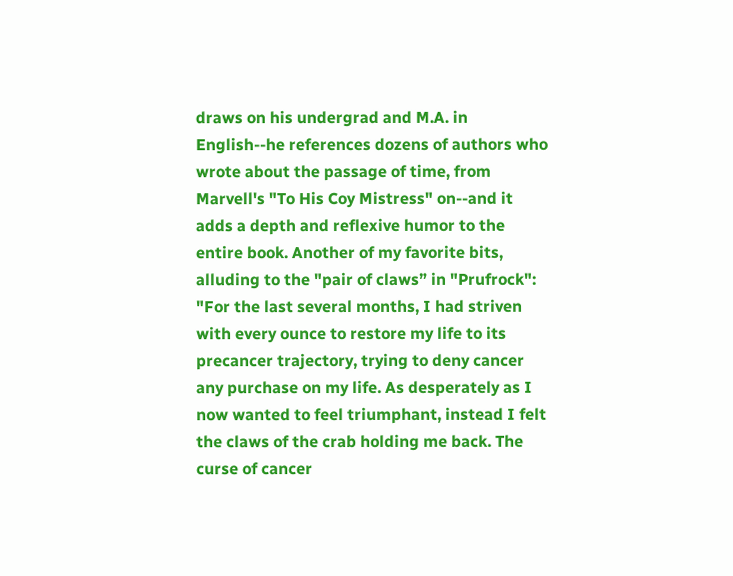draws on his undergrad and M.A. in English--he references dozens of authors who wrote about the passage of time, from Marvell's "To His Coy Mistress" on--and it adds a depth and reflexive humor to the entire book. Another of my favorite bits, alluding to the "pair of claws” in "Prufrock": "For the last several months, I had striven with every ounce to restore my life to its precancer trajectory, trying to deny cancer any purchase on my life. As desperately as I now wanted to feel triumphant, instead I felt the claws of the crab holding me back. The curse of cancer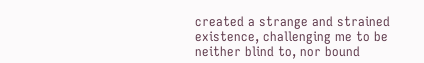created a strange and strained existence, challenging me to be neither blind to, nor bound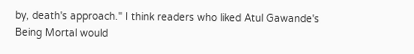by, death's approach." I think readers who liked Atul Gawande's Being Mortal would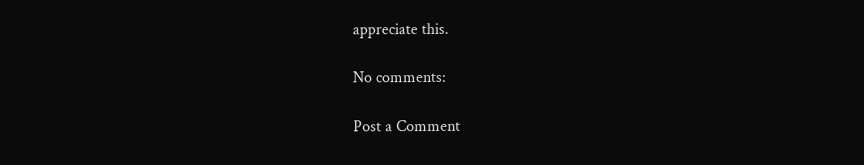appreciate this.

No comments:

Post a Comment